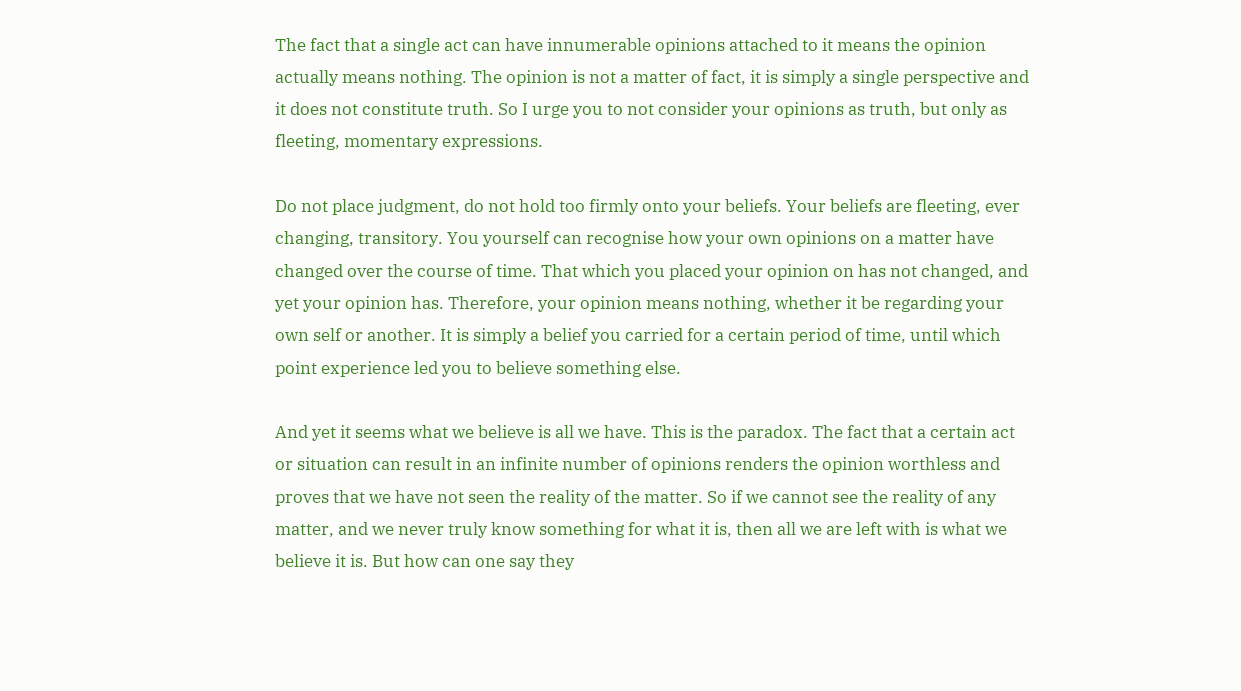The fact that a single act can have innumerable opinions attached to it means the opinion actually means nothing. The opinion is not a matter of fact, it is simply a single perspective and it does not constitute truth. So I urge you to not consider your opinions as truth, but only as fleeting, momentary expressions.

Do not place judgment, do not hold too firmly onto your beliefs. Your beliefs are fleeting, ever changing, transitory. You yourself can recognise how your own opinions on a matter have changed over the course of time. That which you placed your opinion on has not changed, and yet your opinion has. Therefore, your opinion means nothing, whether it be regarding your own self or another. It is simply a belief you carried for a certain period of time, until which point experience led you to believe something else.

And yet it seems what we believe is all we have. This is the paradox. The fact that a certain act or situation can result in an infinite number of opinions renders the opinion worthless and proves that we have not seen the reality of the matter. So if we cannot see the reality of any matter, and we never truly know something for what it is, then all we are left with is what we believe it is. But how can one say they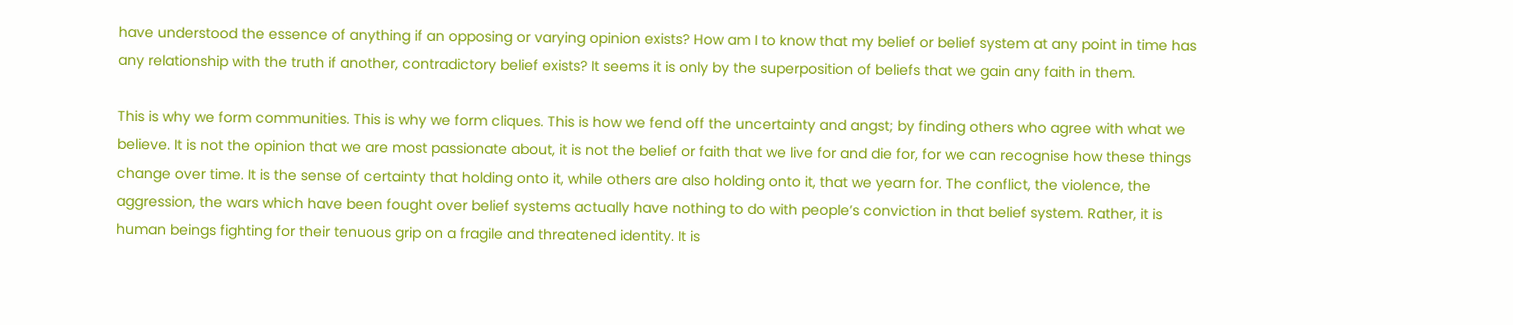have understood the essence of anything if an opposing or varying opinion exists? How am I to know that my belief or belief system at any point in time has any relationship with the truth if another, contradictory belief exists? It seems it is only by the superposition of beliefs that we gain any faith in them.

This is why we form communities. This is why we form cliques. This is how we fend off the uncertainty and angst; by finding others who agree with what we believe. It is not the opinion that we are most passionate about, it is not the belief or faith that we live for and die for, for we can recognise how these things change over time. It is the sense of certainty that holding onto it, while others are also holding onto it, that we yearn for. The conflict, the violence, the aggression, the wars which have been fought over belief systems actually have nothing to do with people’s conviction in that belief system. Rather, it is human beings fighting for their tenuous grip on a fragile and threatened identity. It is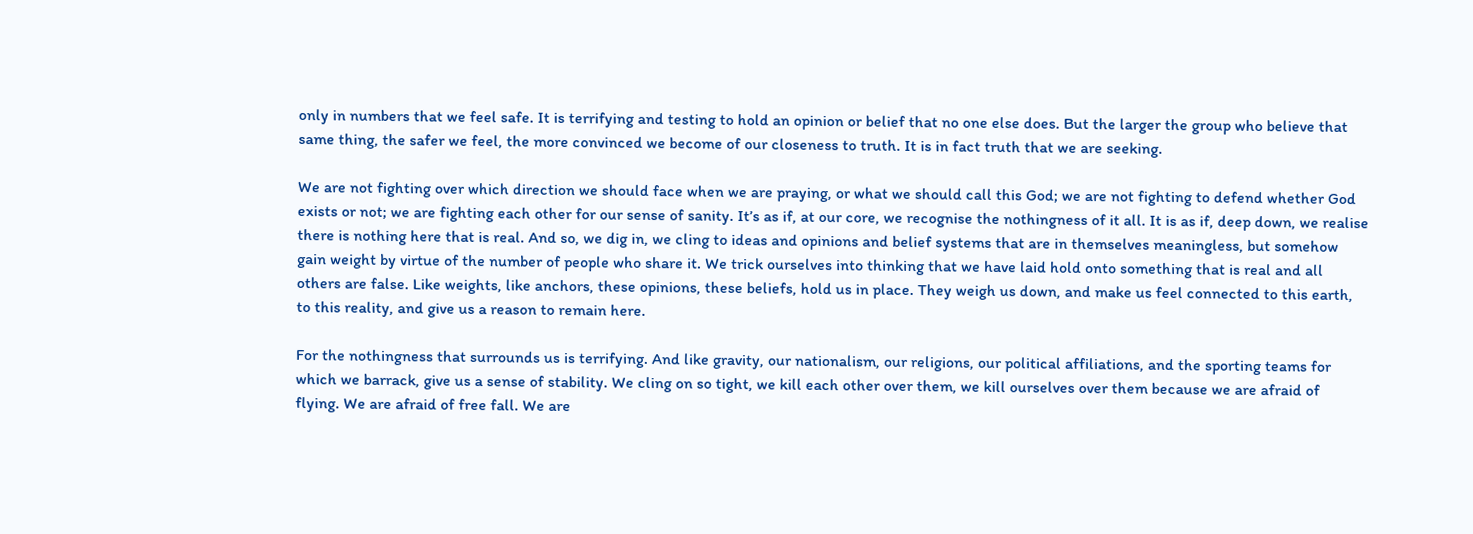only in numbers that we feel safe. It is terrifying and testing to hold an opinion or belief that no one else does. But the larger the group who believe that same thing, the safer we feel, the more convinced we become of our closeness to truth. It is in fact truth that we are seeking.

We are not fighting over which direction we should face when we are praying, or what we should call this God; we are not fighting to defend whether God exists or not; we are fighting each other for our sense of sanity. It’s as if, at our core, we recognise the nothingness of it all. It is as if, deep down, we realise there is nothing here that is real. And so, we dig in, we cling to ideas and opinions and belief systems that are in themselves meaningless, but somehow gain weight by virtue of the number of people who share it. We trick ourselves into thinking that we have laid hold onto something that is real and all others are false. Like weights, like anchors, these opinions, these beliefs, hold us in place. They weigh us down, and make us feel connected to this earth, to this reality, and give us a reason to remain here.

For the nothingness that surrounds us is terrifying. And like gravity, our nationalism, our religions, our political affiliations, and the sporting teams for which we barrack, give us a sense of stability. We cling on so tight, we kill each other over them, we kill ourselves over them because we are afraid of flying. We are afraid of free fall. We are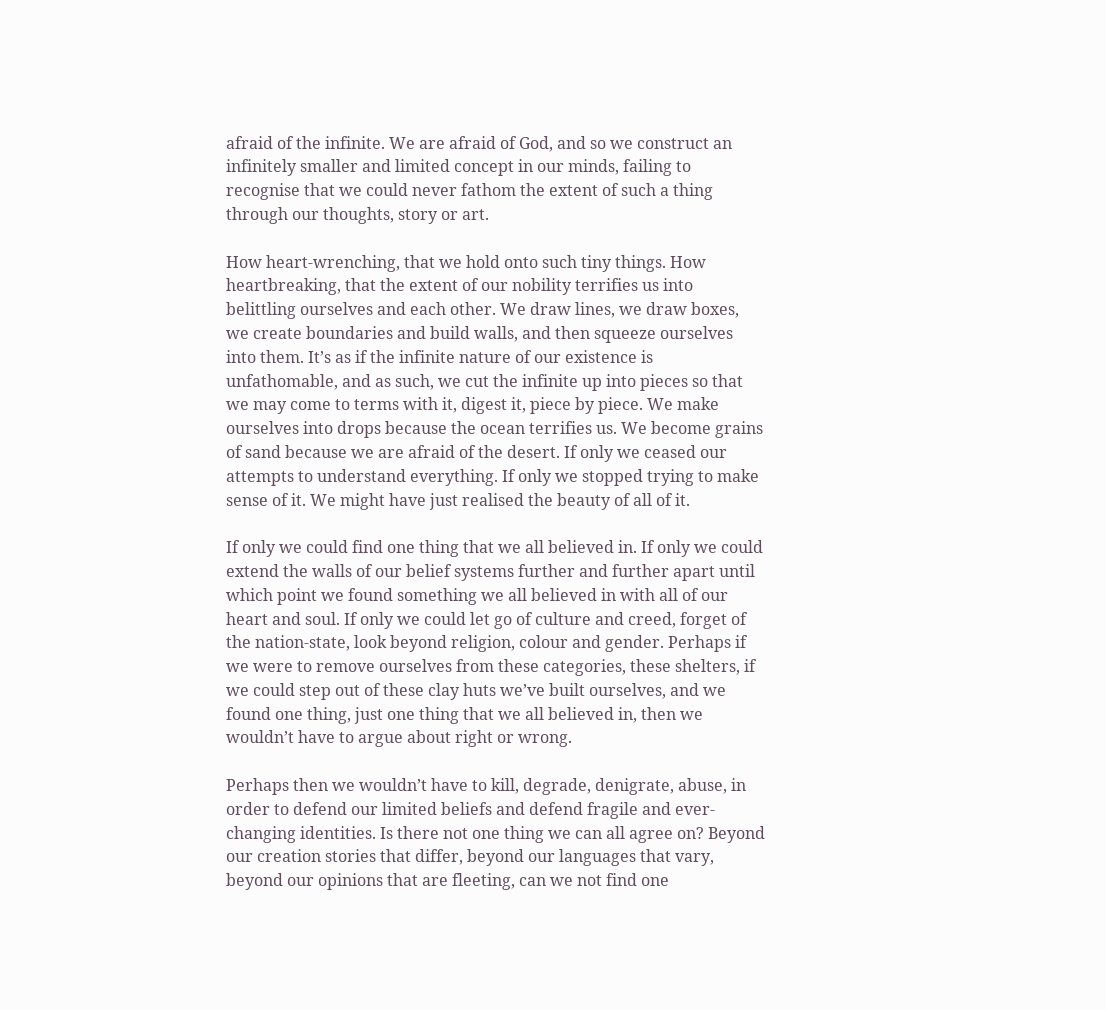afraid of the infinite. We are afraid of God, and so we construct an infinitely smaller and limited concept in our minds, failing to recognise that we could never fathom the extent of such a thing through our thoughts, story or art.

How heart-wrenching, that we hold onto such tiny things. How heartbreaking, that the extent of our nobility terrifies us into belittling ourselves and each other. We draw lines, we draw boxes, we create boundaries and build walls, and then squeeze ourselves into them. It’s as if the infinite nature of our existence is unfathomable, and as such, we cut the infinite up into pieces so that we may come to terms with it, digest it, piece by piece. We make ourselves into drops because the ocean terrifies us. We become grains of sand because we are afraid of the desert. If only we ceased our attempts to understand everything. If only we stopped trying to make sense of it. We might have just realised the beauty of all of it.

If only we could find one thing that we all believed in. If only we could extend the walls of our belief systems further and further apart until which point we found something we all believed in with all of our heart and soul. If only we could let go of culture and creed, forget of the nation-state, look beyond religion, colour and gender. Perhaps if we were to remove ourselves from these categories, these shelters, if we could step out of these clay huts we’ve built ourselves, and we found one thing, just one thing that we all believed in, then we wouldn’t have to argue about right or wrong.

Perhaps then we wouldn’t have to kill, degrade, denigrate, abuse, in order to defend our limited beliefs and defend fragile and ever-changing identities. Is there not one thing we can all agree on? Beyond our creation stories that differ, beyond our languages that vary, beyond our opinions that are fleeting, can we not find one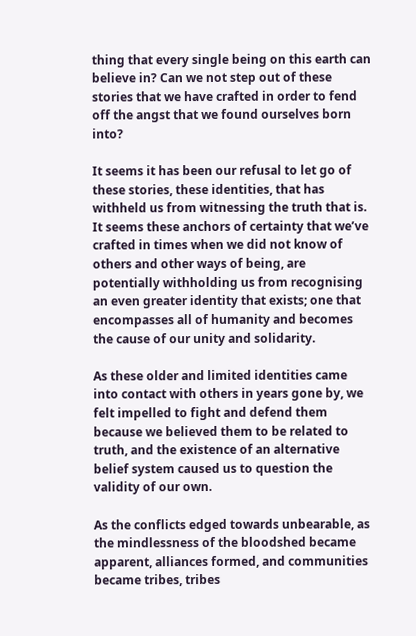thing that every single being on this earth can believe in? Can we not step out of these stories that we have crafted in order to fend off the angst that we found ourselves born into?

It seems it has been our refusal to let go of these stories, these identities, that has withheld us from witnessing the truth that is. It seems these anchors of certainty that we’ve crafted in times when we did not know of others and other ways of being, are potentially withholding us from recognising an even greater identity that exists; one that encompasses all of humanity and becomes the cause of our unity and solidarity.

As these older and limited identities came into contact with others in years gone by, we felt impelled to fight and defend them because we believed them to be related to truth, and the existence of an alternative belief system caused us to question the validity of our own.

As the conflicts edged towards unbearable, as the mindlessness of the bloodshed became apparent, alliances formed, and communities became tribes, tribes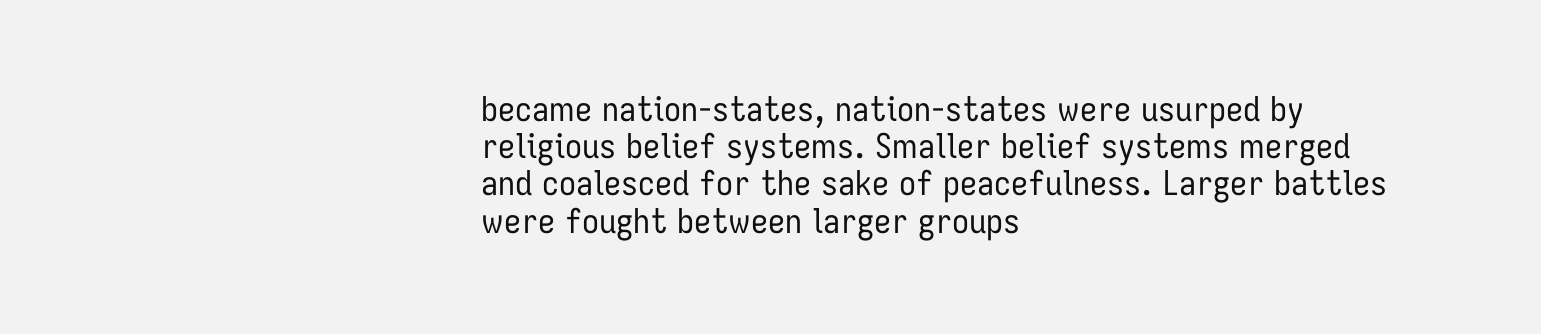became nation-states, nation-states were usurped by religious belief systems. Smaller belief systems merged and coalesced for the sake of peacefulness. Larger battles were fought between larger groups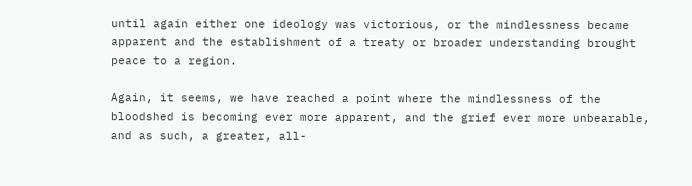until again either one ideology was victorious, or the mindlessness became apparent and the establishment of a treaty or broader understanding brought peace to a region.

Again, it seems, we have reached a point where the mindlessness of the bloodshed is becoming ever more apparent, and the grief ever more unbearable, and as such, a greater, all-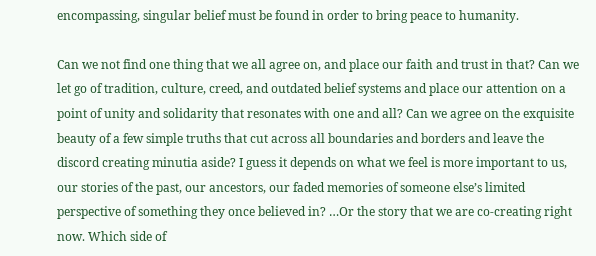encompassing, singular belief must be found in order to bring peace to humanity.

Can we not find one thing that we all agree on, and place our faith and trust in that? Can we let go of tradition, culture, creed, and outdated belief systems and place our attention on a point of unity and solidarity that resonates with one and all? Can we agree on the exquisite beauty of a few simple truths that cut across all boundaries and borders and leave the discord creating minutia aside? I guess it depends on what we feel is more important to us, our stories of the past, our ancestors, our faded memories of someone else’s limited perspective of something they once believed in? …Or the story that we are co-creating right now. Which side of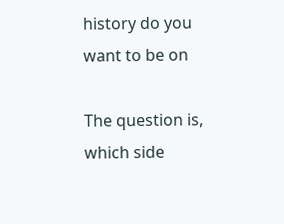history do you want to be on

The question is, which side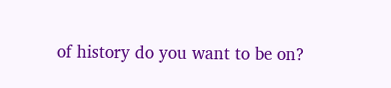of history do you want to be on?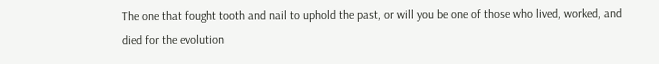The one that fought tooth and nail to uphold the past, or will you be one of those who lived, worked, and died for the evolution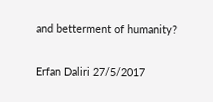and betterment of humanity?

Erfan Daliri 27/5/2017